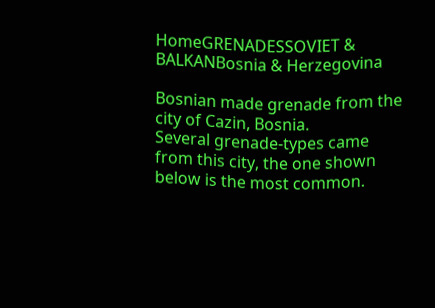HomeGRENADESSOVIET & BALKANBosnia & Herzegovina

Bosnian made grenade from the city of Cazin, Bosnia.
Several grenade-types came from this city, the one shown below is the most common.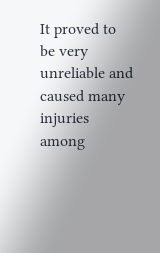It proved to be very unreliable and caused many injuries among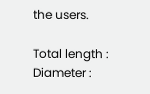the users.

Total length :
Diameter :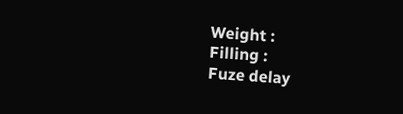Weight :
Filling :
Fuze delay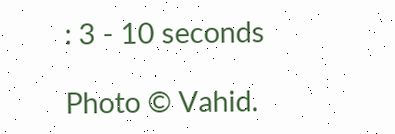: 3 - 10 seconds

Photo © Vahid.